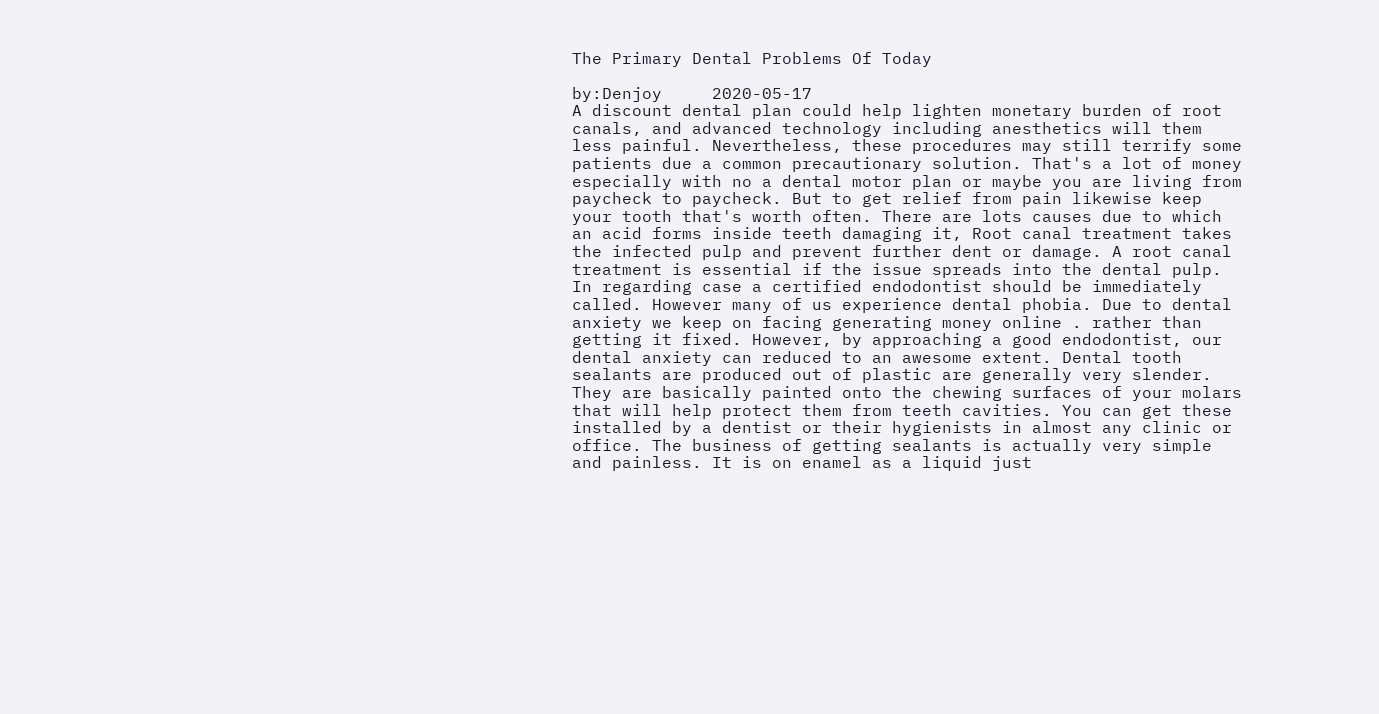The Primary Dental Problems Of Today

by:Denjoy     2020-05-17
A discount dental plan could help lighten monetary burden of root canals, and advanced technology including anesthetics will them less painful. Nevertheless, these procedures may still terrify some patients due a common precautionary solution. That's a lot of money especially with no a dental motor plan or maybe you are living from paycheck to paycheck. But to get relief from pain likewise keep your tooth that's worth often. There are lots causes due to which an acid forms inside teeth damaging it, Root canal treatment takes the infected pulp and prevent further dent or damage. A root canal treatment is essential if the issue spreads into the dental pulp. In regarding case a certified endodontist should be immediately called. However many of us experience dental phobia. Due to dental anxiety we keep on facing generating money online . rather than getting it fixed. However, by approaching a good endodontist, our dental anxiety can reduced to an awesome extent. Dental tooth sealants are produced out of plastic are generally very slender. They are basically painted onto the chewing surfaces of your molars that will help protect them from teeth cavities. You can get these installed by a dentist or their hygienists in almost any clinic or office. The business of getting sealants is actually very simple and painless. It is on enamel as a liquid just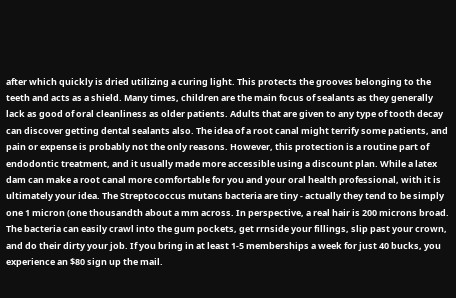after which quickly is dried utilizing a curing light. This protects the grooves belonging to the teeth and acts as a shield. Many times, children are the main focus of sealants as they generally lack as good of oral cleanliness as older patients. Adults that are given to any type of tooth decay can discover getting dental sealants also. The idea of a root canal might terrify some patients, and pain or expense is probably not the only reasons. However, this protection is a routine part of endodontic treatment, and it usually made more accessible using a discount plan. While a latex dam can make a root canal more comfortable for you and your oral health professional, with it is ultimately your idea. The Streptococcus mutans bacteria are tiny - actually they tend to be simply one 1 micron (one thousandth about a mm across. In perspective, a real hair is 200 microns broad. The bacteria can easily crawl into the gum pockets, get rrnside your fillings, slip past your crown, and do their dirty your job. If you bring in at least 1-5 memberships a week for just 40 bucks, you experience an $80 sign up the mail.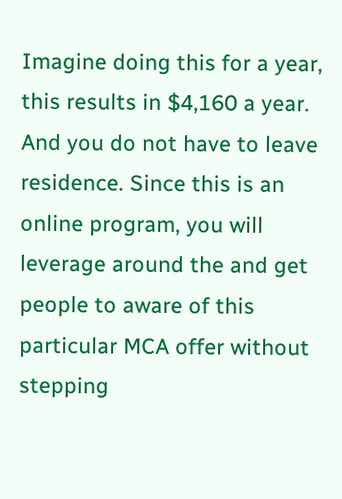Imagine doing this for a year, this results in $4,160 a year. And you do not have to leave residence. Since this is an online program, you will leverage around the and get people to aware of this particular MCA offer without stepping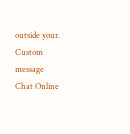outside your.
Custom message
Chat Online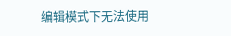编辑模式下无法使用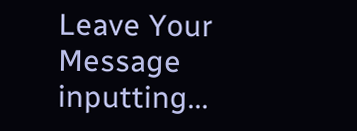Leave Your Message inputting...